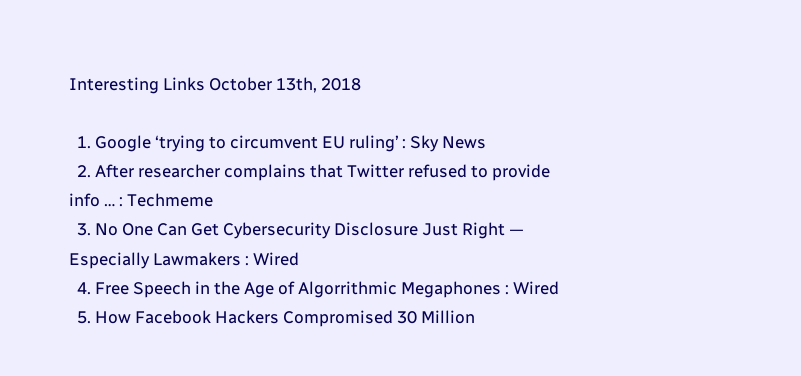Interesting Links October 13th, 2018

  1. Google ‘trying to circumvent EU ruling’ : Sky News
  2. After researcher complains that Twitter refused to provide info … : Techmeme
  3. No One Can Get Cybersecurity Disclosure Just Right — Especially Lawmakers : Wired
  4. Free Speech in the Age of Algorrithmic Megaphones : Wired
  5. How Facebook Hackers Compromised 30 Million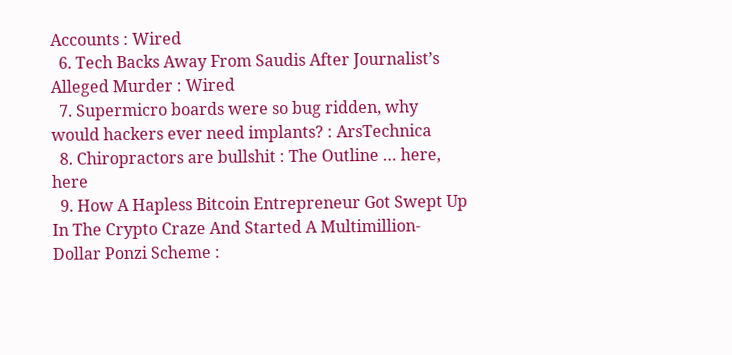Accounts : Wired
  6. Tech Backs Away From Saudis After Journalist’s Alleged Murder : Wired
  7. Supermicro boards were so bug ridden, why would hackers ever need implants? : ArsTechnica
  8. Chiropractors are bullshit : The Outline … here, here
  9. How A Hapless Bitcoin Entrepreneur Got Swept Up In The Crypto Craze And Started A Multimillion-Dollar Ponzi Scheme :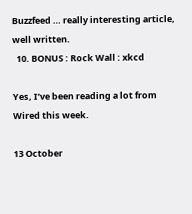Buzzfeed … really interesting article, well written.
  10. BONUS : Rock Wall : xkcd

Yes, I’ve been reading a lot from Wired this week.

13 October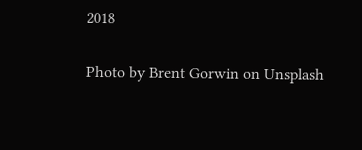2018

Photo by Brent Gorwin on Unsplash